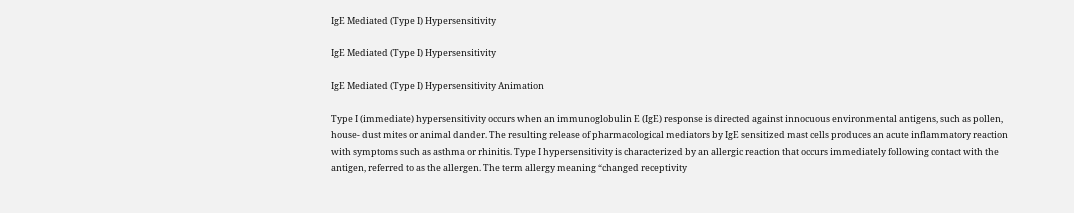IgE Mediated (Type I) Hypersensitivity

IgE Mediated (Type I) Hypersensitivity

IgE Mediated (Type I) Hypersensitivity Animation

Type I (immediate) hypersensitivity occurs when an immunoglobulin E (IgE) response is directed against innocuous environmental antigens, such as pollen, house- dust mites or animal dander. The resulting release of pharmacological mediators by IgE sensitized mast cells produces an acute inflammatory reaction with symptoms such as asthma or rhinitis. Type I hypersensitivity is characterized by an allergic reaction that occurs immediately following contact with the antigen, referred to as the allergen. The term allergy meaning “changed receptivity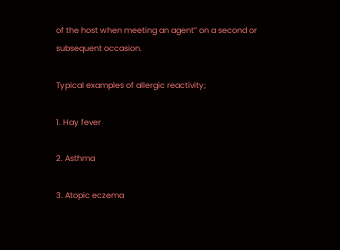of the host when meeting an agent” on a second or subsequent occasion.

Typical examples of allergic reactivity;

1. Hay fever

2. Asthma

3. Atopic eczema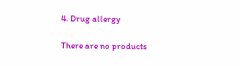4. Drug allergy

There are no products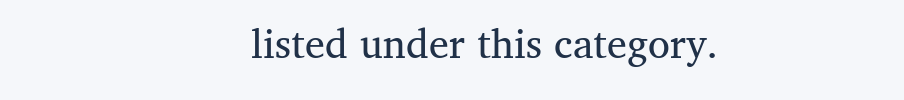listed under this category.